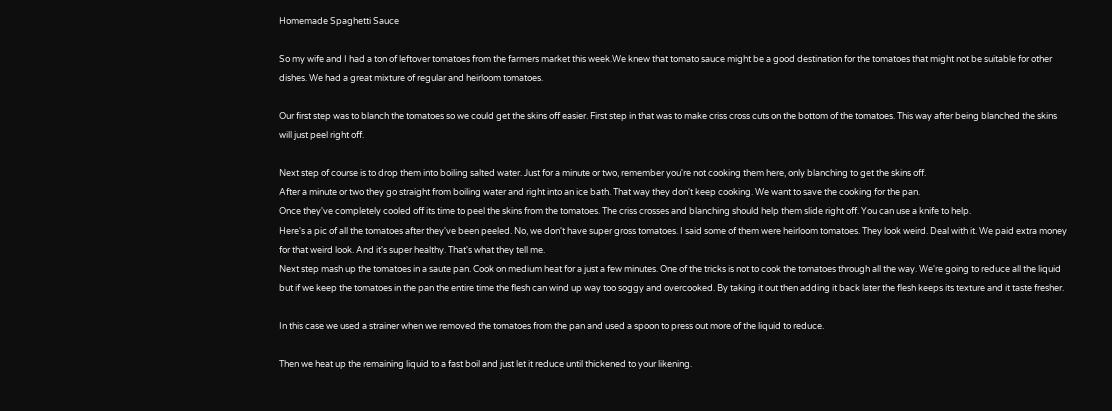Homemade Spaghetti Sauce

So my wife and I had a ton of leftover tomatoes from the farmers market this week.We knew that tomato sauce might be a good destination for the tomatoes that might not be suitable for other dishes. We had a great mixture of regular and heirloom tomatoes.

Our first step was to blanch the tomatoes so we could get the skins off easier. First step in that was to make criss cross cuts on the bottom of the tomatoes. This way after being blanched the skins will just peel right off.

Next step of course is to drop them into boiling salted water. Just for a minute or two, remember you're not cooking them here, only blanching to get the skins off.
After a minute or two they go straight from boiling water and right into an ice bath. That way they don't keep cooking. We want to save the cooking for the pan.
Once they've completely cooled off its time to peel the skins from the tomatoes. The criss crosses and blanching should help them slide right off. You can use a knife to help.
Here's a pic of all the tomatoes after they've been peeled. No, we don't have super gross tomatoes. I said some of them were heirloom tomatoes. They look weird. Deal with it. We paid extra money for that weird look. And it's super healthy. That's what they tell me.
Next step mash up the tomatoes in a saute pan. Cook on medium heat for a just a few minutes. One of the tricks is not to cook the tomatoes through all the way. We're going to reduce all the liquid but if we keep the tomatoes in the pan the entire time the flesh can wind up way too soggy and overcooked. By taking it out then adding it back later the flesh keeps its texture and it taste fresher.

In this case we used a strainer when we removed the tomatoes from the pan and used a spoon to press out more of the liquid to reduce.

Then we heat up the remaining liquid to a fast boil and just let it reduce until thickened to your likening.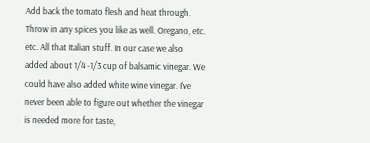Add back the tomato flesh and heat through. Throw in any spices you like as well. Oregano, etc. etc. All that Italian stuff. In our case we also added about 1/4 -1/3 cup of balsamic vinegar. We could have also added white wine vinegar. I've never been able to figure out whether the vinegar is needed more for taste,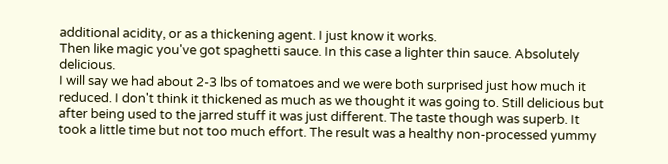additional acidity, or as a thickening agent. I just know it works.
Then like magic you've got spaghetti sauce. In this case a lighter thin sauce. Absolutely delicious.
I will say we had about 2-3 lbs of tomatoes and we were both surprised just how much it reduced. I don't think it thickened as much as we thought it was going to. Still delicious but after being used to the jarred stuff it was just different. The taste though was superb. It took a little time but not too much effort. The result was a healthy non-processed yummy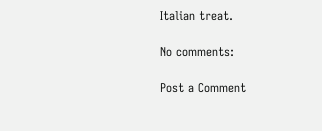Italian treat.

No comments:

Post a Comment